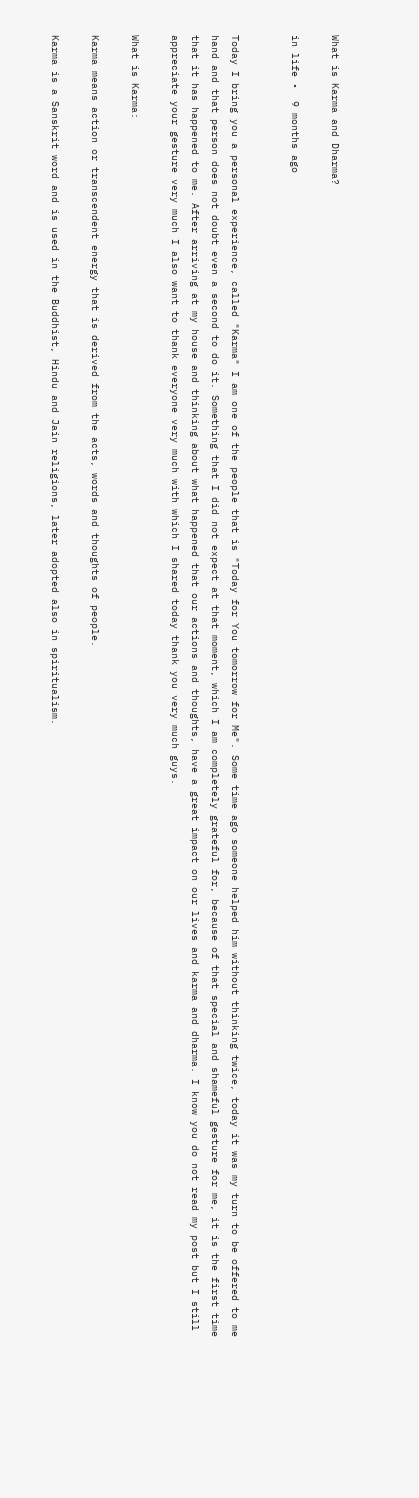What is Karma and Dharma?

in life •  9 months ago


Today I bring you a personal experience, called "Karma" I am one of the people that is "Today for You tomorrow for Me". Some time ago someone helped him without thinking twice, today it was my turn to be offered to me hand and that person does not doubt even a second to do it. Something that I did not expect at that moment, which I am completely grateful for, because of that special and shameful gesture for me, it is the first time that it has happened to me. After arriving at my house and thinking about what happened that our actions and thoughts, have a great impact on our lives and karma and dharma. I know you do not read my post but I still appreciate your gesture very much I also want to thank everyone very much with which I shared today thank you very much guys.

What is Karma:

Karma means action or transcendent energy that is derived from the acts, words and thoughts of people.

Karma is a Sanskrit word and is used in the Buddhist, Hindu and Jain religions, later adopted also in spiritualism.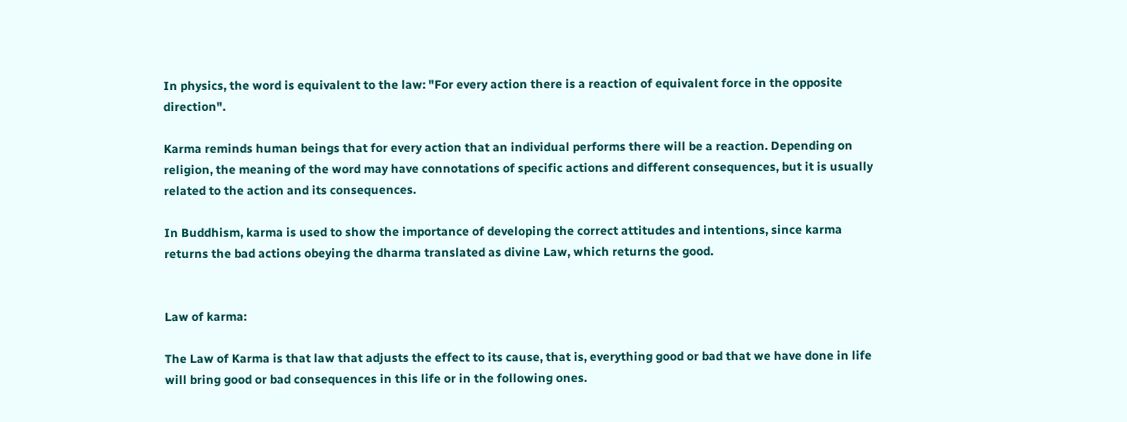In physics, the word is equivalent to the law: "For every action there is a reaction of equivalent force in the opposite direction".

Karma reminds human beings that for every action that an individual performs there will be a reaction. Depending on religion, the meaning of the word may have connotations of specific actions and different consequences, but it is usually related to the action and its consequences.

In Buddhism, karma is used to show the importance of developing the correct attitudes and intentions, since karma returns the bad actions obeying the dharma translated as divine Law, which returns the good.


Law of karma:

The Law of Karma is that law that adjusts the effect to its cause, that is, everything good or bad that we have done in life will bring good or bad consequences in this life or in the following ones.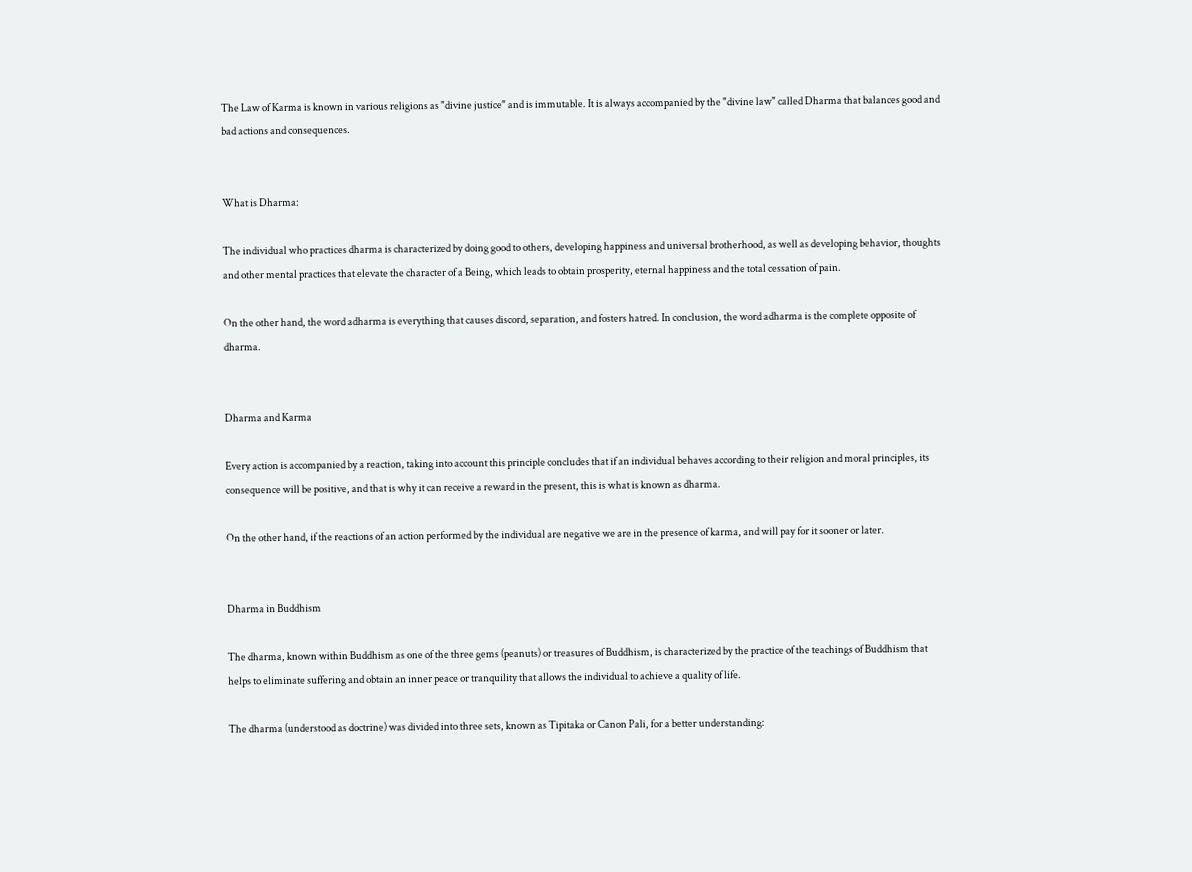The Law of Karma is known in various religions as "divine justice" and is immutable. It is always accompanied by the "divine law" called Dharma that balances good and bad actions and consequences.


What is Dharma:

The individual who practices dharma is characterized by doing good to others, developing happiness and universal brotherhood, as well as developing behavior, thoughts and other mental practices that elevate the character of a Being, which leads to obtain prosperity, eternal happiness and the total cessation of pain.

On the other hand, the word adharma is everything that causes discord, separation, and fosters hatred. In conclusion, the word adharma is the complete opposite of dharma.


Dharma and Karma

Every action is accompanied by a reaction, taking into account this principle concludes that if an individual behaves according to their religion and moral principles, its consequence will be positive, and that is why it can receive a reward in the present, this is what is known as dharma.

On the other hand, if the reactions of an action performed by the individual are negative we are in the presence of karma, and will pay for it sooner or later.


Dharma in Buddhism

The dharma, known within Buddhism as one of the three gems (peanuts) or treasures of Buddhism, is characterized by the practice of the teachings of Buddhism that helps to eliminate suffering and obtain an inner peace or tranquility that allows the individual to achieve a quality of life.

The dharma (understood as doctrine) was divided into three sets, known as Tipitaka or Canon Pali, for a better understanding: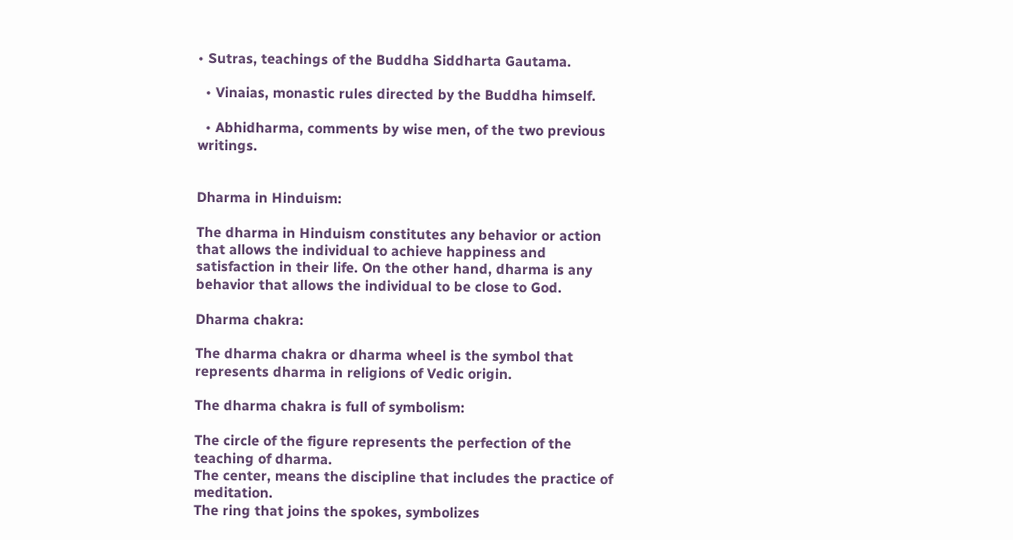• Sutras, teachings of the Buddha Siddharta Gautama.

  • Vinaias, monastic rules directed by the Buddha himself.

  • Abhidharma, comments by wise men, of the two previous writings.


Dharma in Hinduism:

The dharma in Hinduism constitutes any behavior or action that allows the individual to achieve happiness and satisfaction in their life. On the other hand, dharma is any behavior that allows the individual to be close to God.

Dharma chakra:

The dharma chakra or dharma wheel is the symbol that represents dharma in religions of Vedic origin.

The dharma chakra is full of symbolism:

The circle of the figure represents the perfection of the teaching of dharma.
The center, means the discipline that includes the practice of meditation.
The ring that joins the spokes, symbolizes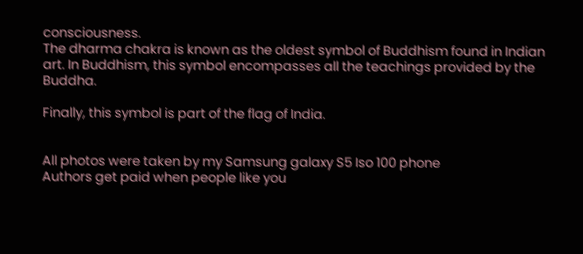consciousness.
The dharma chakra is known as the oldest symbol of Buddhism found in Indian art. In Buddhism, this symbol encompasses all the teachings provided by the Buddha.

Finally, this symbol is part of the flag of India.


All photos were taken by my Samsung galaxy S5 Iso 100 phone
Authors get paid when people like you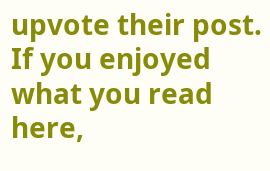upvote their post.
If you enjoyed what you read here,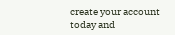create your account today and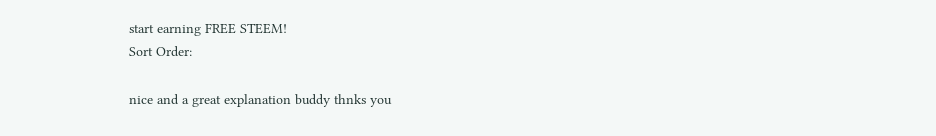start earning FREE STEEM!
Sort Order:

nice and a great explanation buddy thnks you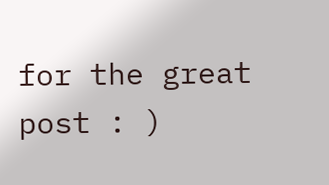for the great post : )